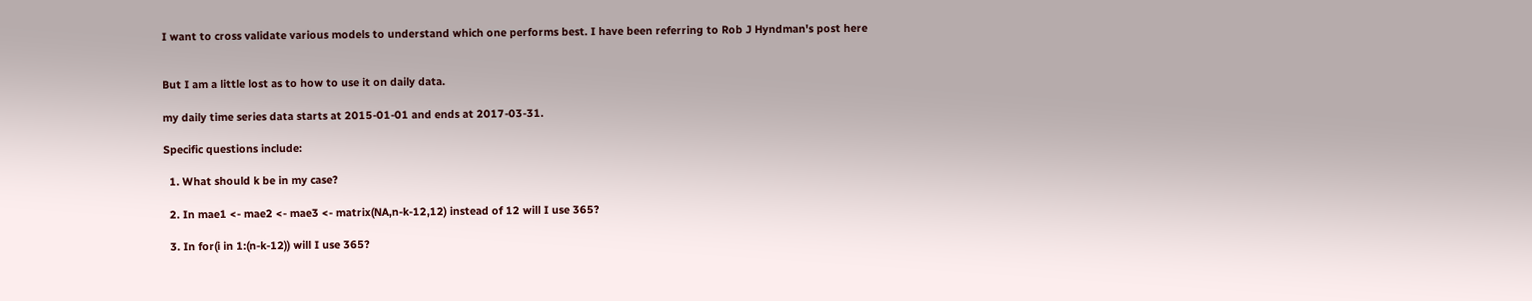I want to cross validate various models to understand which one performs best. I have been referring to Rob J Hyndman's post here


But I am a little lost as to how to use it on daily data.

my daily time series data starts at 2015-01-01 and ends at 2017-03-31.

Specific questions include:

  1. What should k be in my case?

  2. In mae1 <- mae2 <- mae3 <- matrix(NA,n-k-12,12) instead of 12 will I use 365?

  3. In for(i in 1:(n-k-12)) will I use 365?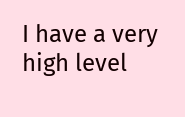I have a very high level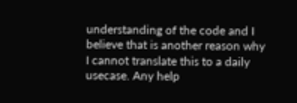understanding of the code and I believe that is another reason why I cannot translate this to a daily usecase. Any help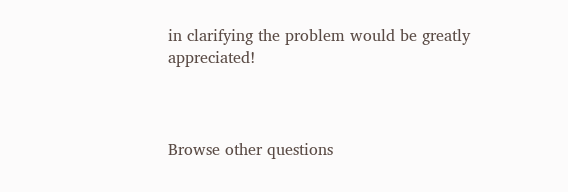in clarifying the problem would be greatly appreciated!



Browse other questions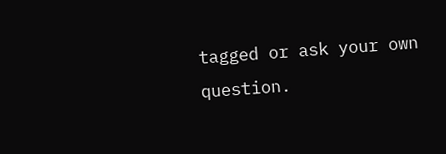tagged or ask your own question.